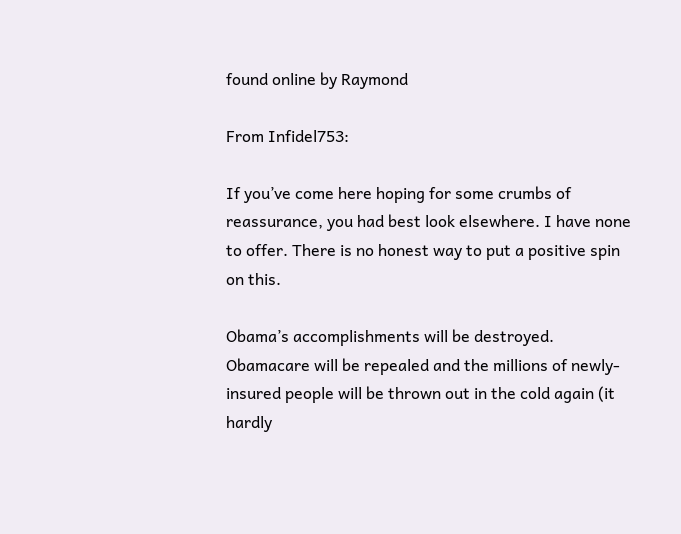found online by Raymond

From Infidel753:

If you’ve come here hoping for some crumbs of reassurance, you had best look elsewhere. I have none to offer. There is no honest way to put a positive spin on this.

Obama’s accomplishments will be destroyed. Obamacare will be repealed and the millions of newly-insured people will be thrown out in the cold again (it hardly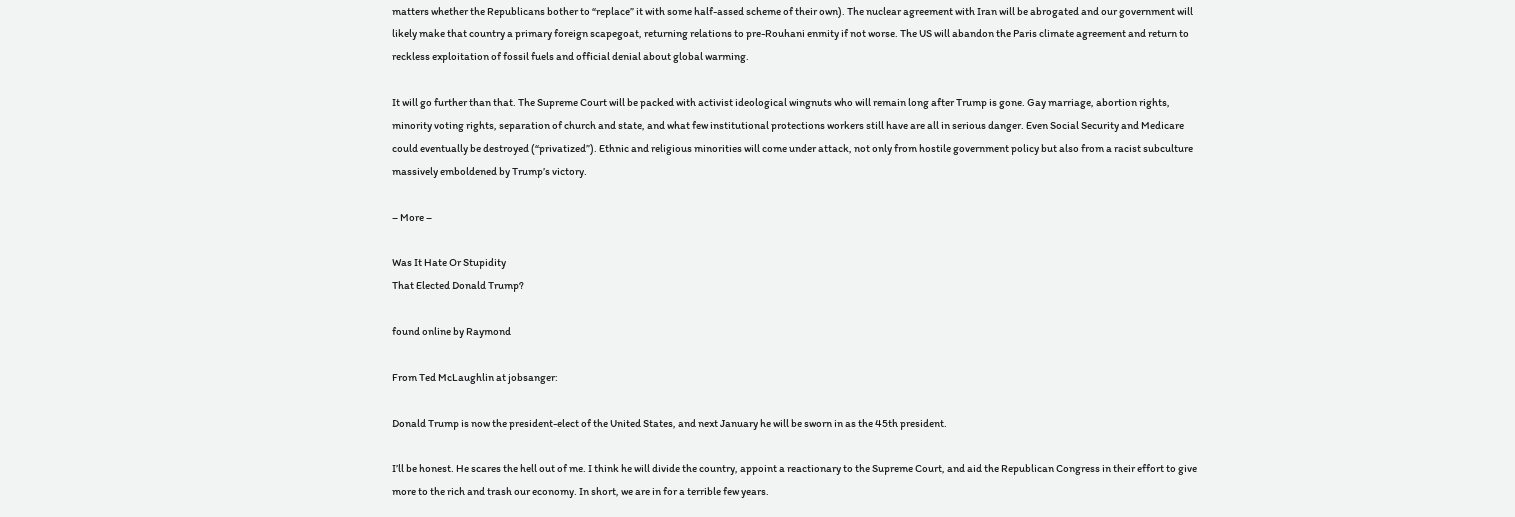matters whether the Republicans bother to “replace” it with some half-assed scheme of their own). The nuclear agreement with Iran will be abrogated and our government will likely make that country a primary foreign scapegoat, returning relations to pre-Rouhani enmity if not worse. The US will abandon the Paris climate agreement and return to reckless exploitation of fossil fuels and official denial about global warming.

It will go further than that. The Supreme Court will be packed with activist ideological wingnuts who will remain long after Trump is gone. Gay marriage, abortion rights, minority voting rights, separation of church and state, and what few institutional protections workers still have are all in serious danger. Even Social Security and Medicare could eventually be destroyed (“privatized”). Ethnic and religious minorities will come under attack, not only from hostile government policy but also from a racist subculture massively emboldened by Trump’s victory.

– More –

Was It Hate Or Stupidity
That Elected Donald Trump?

found online by Raymond

From Ted McLaughlin at jobsanger:

Donald Trump is now the president-elect of the United States, and next January he will be sworn in as the 45th president.

I’ll be honest. He scares the hell out of me. I think he will divide the country, appoint a reactionary to the Supreme Court, and aid the Republican Congress in their effort to give more to the rich and trash our economy. In short, we are in for a terrible few years.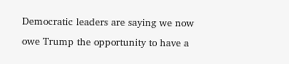Democratic leaders are saying we now owe Trump the opportunity to have a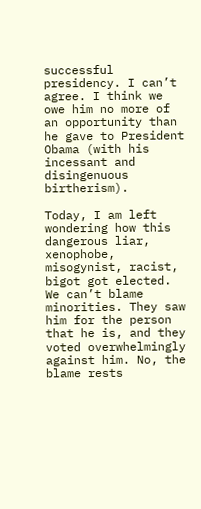successful presidency. I can’t agree. I think we owe him no more of an opportunity than he gave to President Obama (with his incessant and disingenuous birtherism).

Today, I am left wondering how this dangerous liar, xenophobe, misogynist, racist, bigot got elected. We can’t blame minorities. They saw him for the person that he is, and they voted overwhelmingly against him. No, the blame rests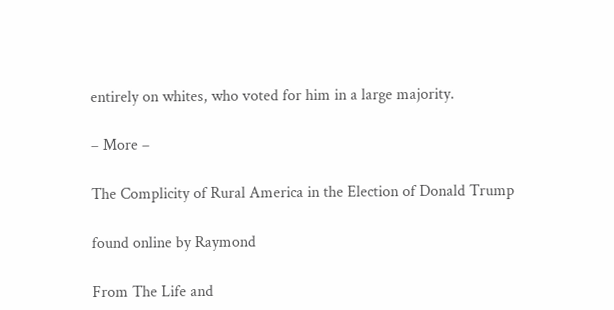entirely on whites, who voted for him in a large majority.

– More –

The Complicity of Rural America in the Election of Donald Trump

found online by Raymond

From The Life and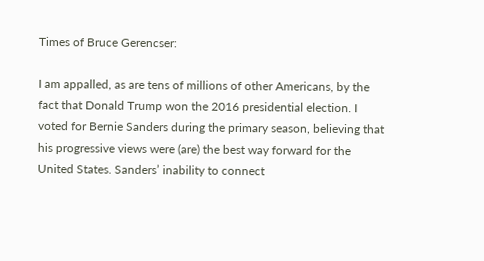Times of Bruce Gerencser:

I am appalled, as are tens of millions of other Americans, by the fact that Donald Trump won the 2016 presidential election. I voted for Bernie Sanders during the primary season, believing that his progressive views were (are) the best way forward for the United States. Sanders’ inability to connect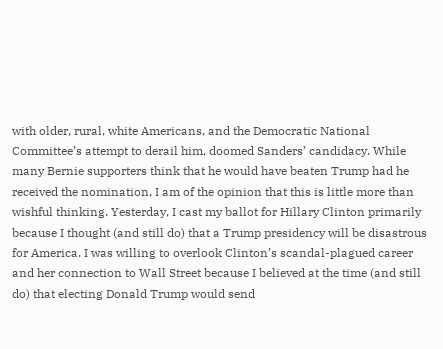with older, rural, white Americans, and the Democratic National Committee’s attempt to derail him, doomed Sanders’ candidacy. While many Bernie supporters think that he would have beaten Trump had he received the nomination, I am of the opinion that this is little more than wishful thinking. Yesterday, I cast my ballot for Hillary Clinton primarily because I thought (and still do) that a Trump presidency will be disastrous for America. I was willing to overlook Clinton’s scandal-plagued career and her connection to Wall Street because I believed at the time (and still do) that electing Donald Trump would send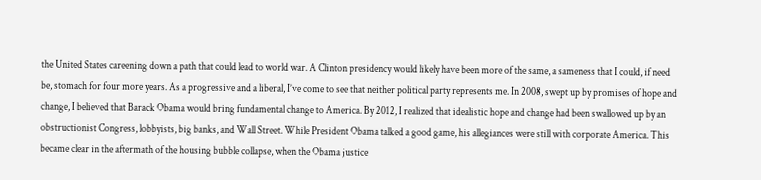the United States careening down a path that could lead to world war. A Clinton presidency would likely have been more of the same, a sameness that I could, if need be, stomach for four more years. As a progressive and a liberal, I’ve come to see that neither political party represents me. In 2008, swept up by promises of hope and change, I believed that Barack Obama would bring fundamental change to America. By 2012, I realized that idealistic hope and change had been swallowed up by an obstructionist Congress, lobbyists, big banks, and Wall Street. While President Obama talked a good game, his allegiances were still with corporate America. This became clear in the aftermath of the housing bubble collapse, when the Obama justice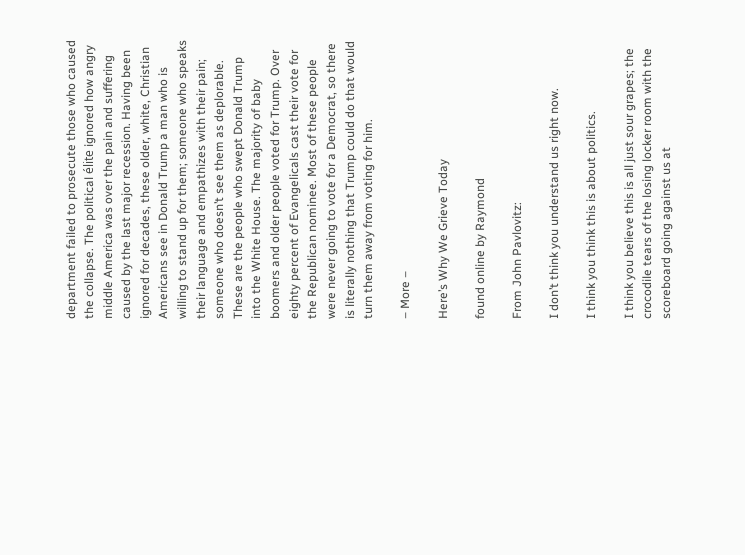department failed to prosecute those who caused the collapse. The political élite ignored how angry middle America was over the pain and suffering caused by the last major recession. Having been ignored for decades, these older, white, Christian Americans see in Donald Trump a man who is willing to stand up for them; someone who speaks their language and empathizes with their pain; someone who doesn’t see them as deplorable. These are the people who swept Donald Trump into the White House. The majority of baby boomers and older people voted for Trump. Over eighty percent of Evangelicals cast their vote for the Republican nominee. Most of these people were never going to vote for a Democrat, so there is literally nothing that Trump could do that would turn them away from voting for him.

– More –

Here’s Why We Grieve Today

found online by Raymond

From John Pavlovitz:

I don’t think you understand us right now.

I think you think this is about politics.

I think you believe this is all just sour grapes; the crocodile tears of the losing locker room with the scoreboard going against us at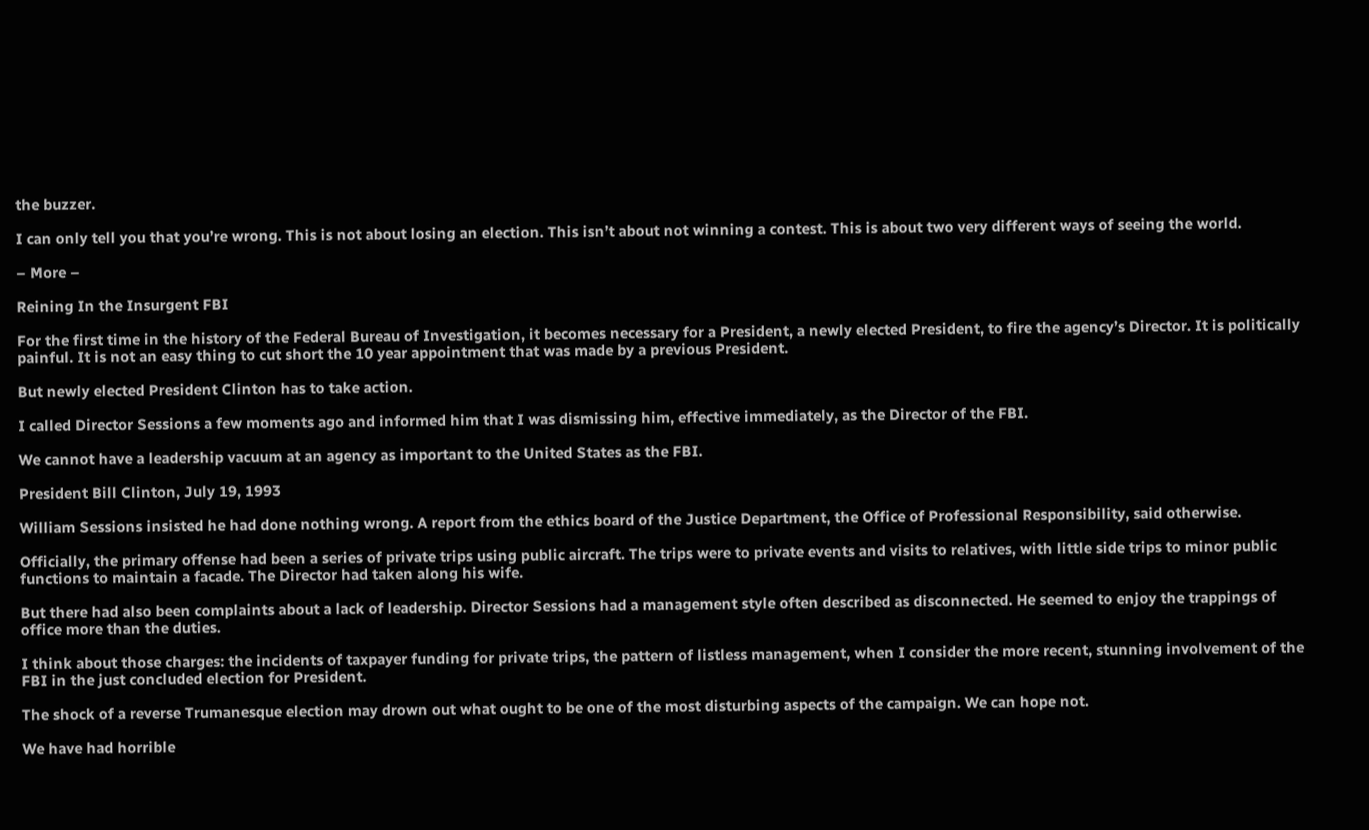the buzzer.

I can only tell you that you’re wrong. This is not about losing an election. This isn’t about not winning a contest. This is about two very different ways of seeing the world.

– More –

Reining In the Insurgent FBI

For the first time in the history of the Federal Bureau of Investigation, it becomes necessary for a President, a newly elected President, to fire the agency’s Director. It is politically painful. It is not an easy thing to cut short the 10 year appointment that was made by a previous President.

But newly elected President Clinton has to take action.

I called Director Sessions a few moments ago and informed him that I was dismissing him, effective immediately, as the Director of the FBI.

We cannot have a leadership vacuum at an agency as important to the United States as the FBI.

President Bill Clinton, July 19, 1993

William Sessions insisted he had done nothing wrong. A report from the ethics board of the Justice Department, the Office of Professional Responsibility, said otherwise.

Officially, the primary offense had been a series of private trips using public aircraft. The trips were to private events and visits to relatives, with little side trips to minor public functions to maintain a facade. The Director had taken along his wife.

But there had also been complaints about a lack of leadership. Director Sessions had a management style often described as disconnected. He seemed to enjoy the trappings of office more than the duties.

I think about those charges: the incidents of taxpayer funding for private trips, the pattern of listless management, when I consider the more recent, stunning involvement of the FBI in the just concluded election for President.

The shock of a reverse Trumanesque election may drown out what ought to be one of the most disturbing aspects of the campaign. We can hope not.

We have had horrible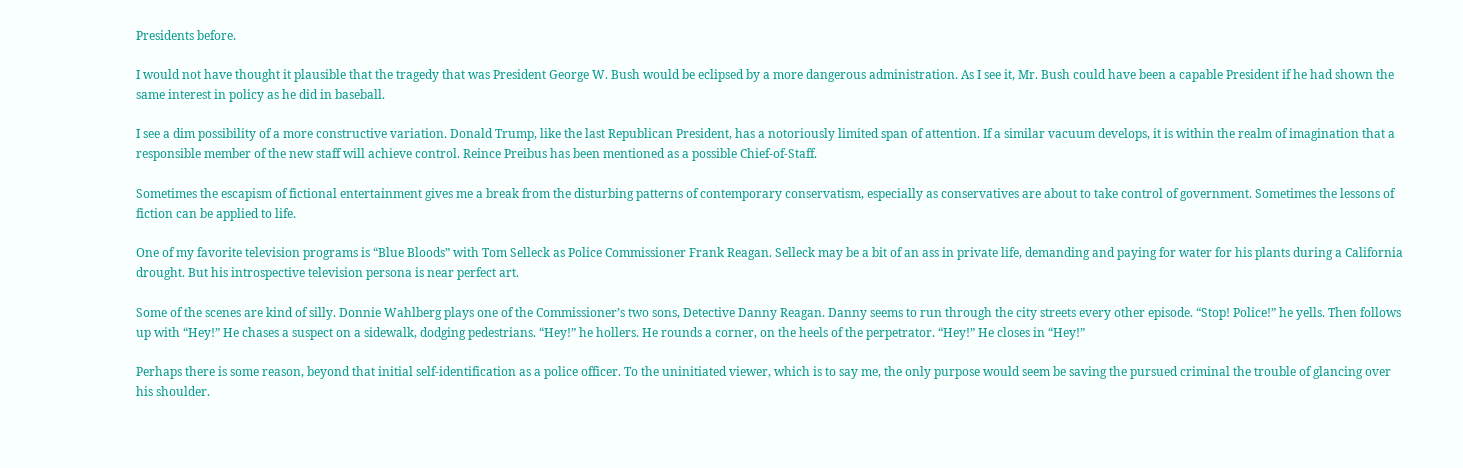Presidents before.

I would not have thought it plausible that the tragedy that was President George W. Bush would be eclipsed by a more dangerous administration. As I see it, Mr. Bush could have been a capable President if he had shown the same interest in policy as he did in baseball.

I see a dim possibility of a more constructive variation. Donald Trump, like the last Republican President, has a notoriously limited span of attention. If a similar vacuum develops, it is within the realm of imagination that a responsible member of the new staff will achieve control. Reince Preibus has been mentioned as a possible Chief-of-Staff.

Sometimes the escapism of fictional entertainment gives me a break from the disturbing patterns of contemporary conservatism, especially as conservatives are about to take control of government. Sometimes the lessons of fiction can be applied to life.

One of my favorite television programs is “Blue Bloods” with Tom Selleck as Police Commissioner Frank Reagan. Selleck may be a bit of an ass in private life, demanding and paying for water for his plants during a California drought. But his introspective television persona is near perfect art.

Some of the scenes are kind of silly. Donnie Wahlberg plays one of the Commissioner’s two sons, Detective Danny Reagan. Danny seems to run through the city streets every other episode. “Stop! Police!” he yells. Then follows up with “Hey!” He chases a suspect on a sidewalk, dodging pedestrians. “Hey!” he hollers. He rounds a corner, on the heels of the perpetrator. “Hey!” He closes in “Hey!”

Perhaps there is some reason, beyond that initial self-identification as a police officer. To the uninitiated viewer, which is to say me, the only purpose would seem be saving the pursued criminal the trouble of glancing over his shoulder.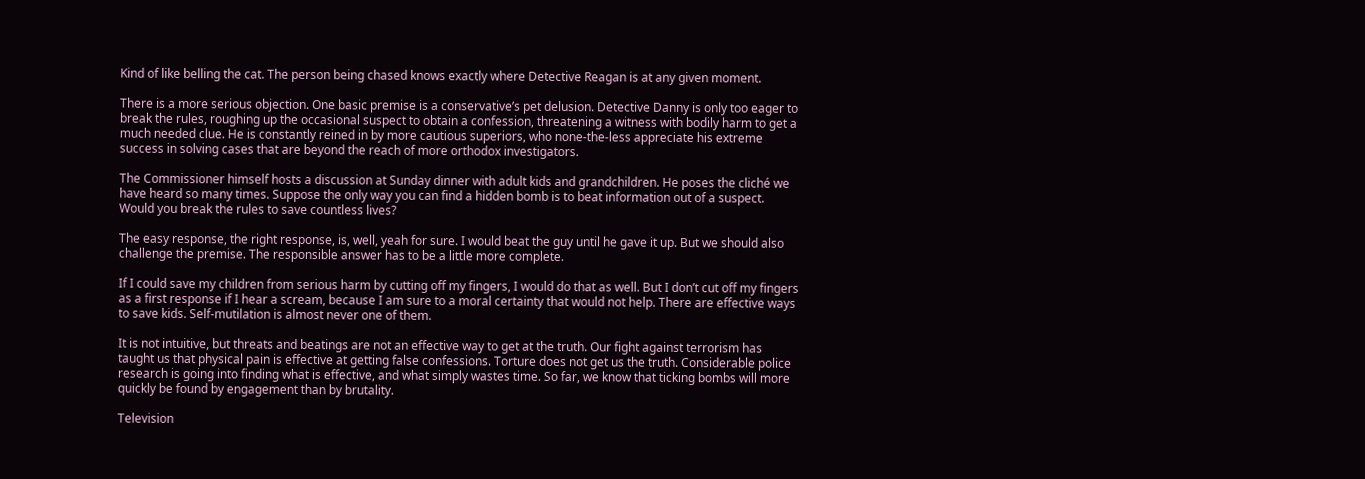Kind of like belling the cat. The person being chased knows exactly where Detective Reagan is at any given moment.

There is a more serious objection. One basic premise is a conservative’s pet delusion. Detective Danny is only too eager to break the rules, roughing up the occasional suspect to obtain a confession, threatening a witness with bodily harm to get a much needed clue. He is constantly reined in by more cautious superiors, who none-the-less appreciate his extreme success in solving cases that are beyond the reach of more orthodox investigators.

The Commissioner himself hosts a discussion at Sunday dinner with adult kids and grandchildren. He poses the cliché we have heard so many times. Suppose the only way you can find a hidden bomb is to beat information out of a suspect. Would you break the rules to save countless lives?

The easy response, the right response, is, well, yeah for sure. I would beat the guy until he gave it up. But we should also challenge the premise. The responsible answer has to be a little more complete.

If I could save my children from serious harm by cutting off my fingers, I would do that as well. But I don’t cut off my fingers as a first response if I hear a scream, because I am sure to a moral certainty that would not help. There are effective ways to save kids. Self-mutilation is almost never one of them.

It is not intuitive, but threats and beatings are not an effective way to get at the truth. Our fight against terrorism has taught us that physical pain is effective at getting false confessions. Torture does not get us the truth. Considerable police research is going into finding what is effective, and what simply wastes time. So far, we know that ticking bombs will more quickly be found by engagement than by brutality.

Television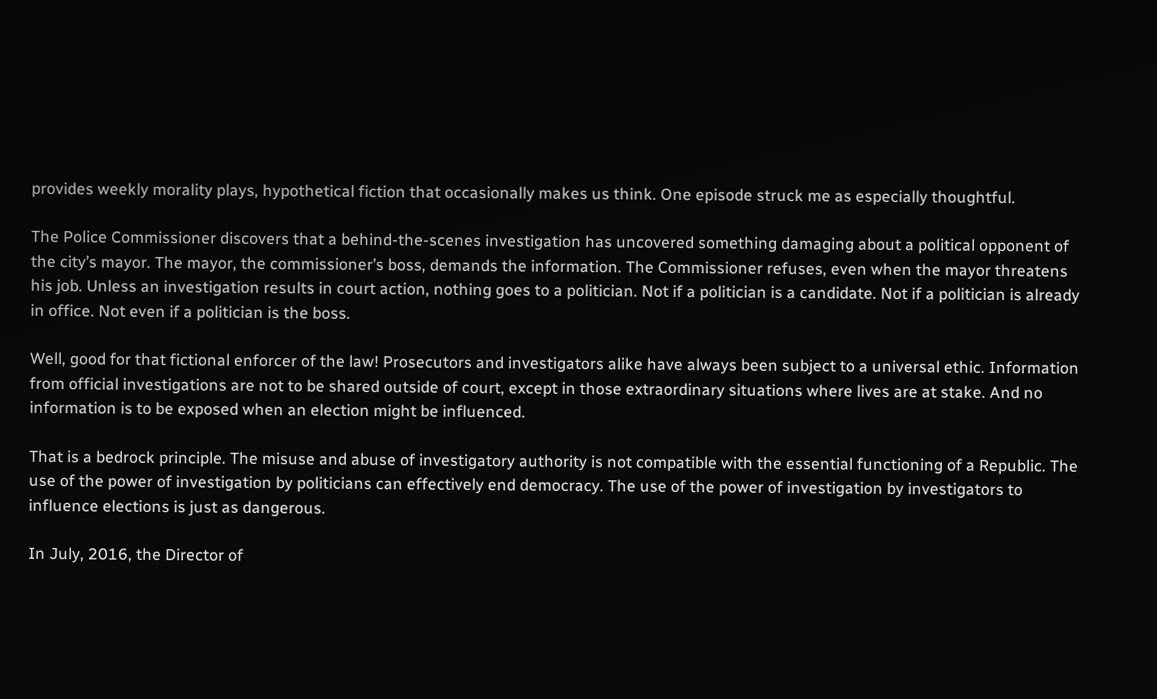provides weekly morality plays, hypothetical fiction that occasionally makes us think. One episode struck me as especially thoughtful.

The Police Commissioner discovers that a behind-the-scenes investigation has uncovered something damaging about a political opponent of the city’s mayor. The mayor, the commissioner’s boss, demands the information. The Commissioner refuses, even when the mayor threatens his job. Unless an investigation results in court action, nothing goes to a politician. Not if a politician is a candidate. Not if a politician is already in office. Not even if a politician is the boss.

Well, good for that fictional enforcer of the law! Prosecutors and investigators alike have always been subject to a universal ethic. Information from official investigations are not to be shared outside of court, except in those extraordinary situations where lives are at stake. And no information is to be exposed when an election might be influenced.

That is a bedrock principle. The misuse and abuse of investigatory authority is not compatible with the essential functioning of a Republic. The use of the power of investigation by politicians can effectively end democracy. The use of the power of investigation by investigators to influence elections is just as dangerous.

In July, 2016, the Director of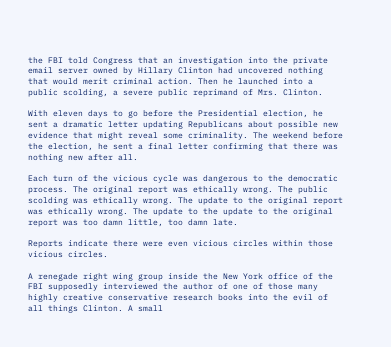the FBI told Congress that an investigation into the private email server owned by Hillary Clinton had uncovered nothing that would merit criminal action. Then he launched into a public scolding, a severe public reprimand of Mrs. Clinton.

With eleven days to go before the Presidential election, he sent a dramatic letter updating Republicans about possible new evidence that might reveal some criminality. The weekend before the election, he sent a final letter confirming that there was nothing new after all.

Each turn of the vicious cycle was dangerous to the democratic process. The original report was ethically wrong. The public scolding was ethically wrong. The update to the original report was ethically wrong. The update to the update to the original report was too damn little, too damn late.

Reports indicate there were even vicious circles within those vicious circles.

A renegade right wing group inside the New York office of the FBI supposedly interviewed the author of one of those many highly creative conservative research books into the evil of all things Clinton. A small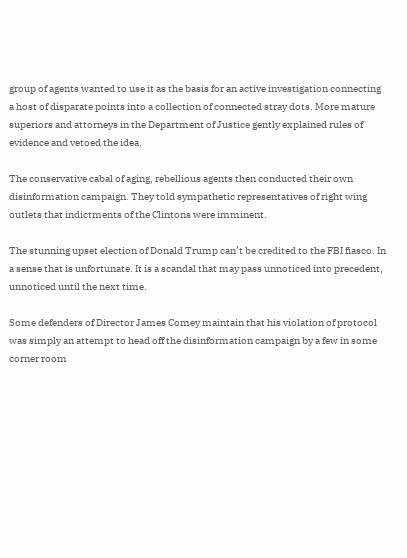group of agents wanted to use it as the basis for an active investigation connecting a host of disparate points into a collection of connected stray dots. More mature superiors and attorneys in the Department of Justice gently explained rules of evidence and vetoed the idea.

The conservative cabal of aging, rebellious agents then conducted their own disinformation campaign. They told sympathetic representatives of right wing outlets that indictments of the Clintons were imminent.

The stunning upset election of Donald Trump can’t be credited to the FBI fiasco. In a sense that is unfortunate. It is a scandal that may pass unnoticed into precedent, unnoticed until the next time.

Some defenders of Director James Comey maintain that his violation of protocol was simply an attempt to head off the disinformation campaign by a few in some corner room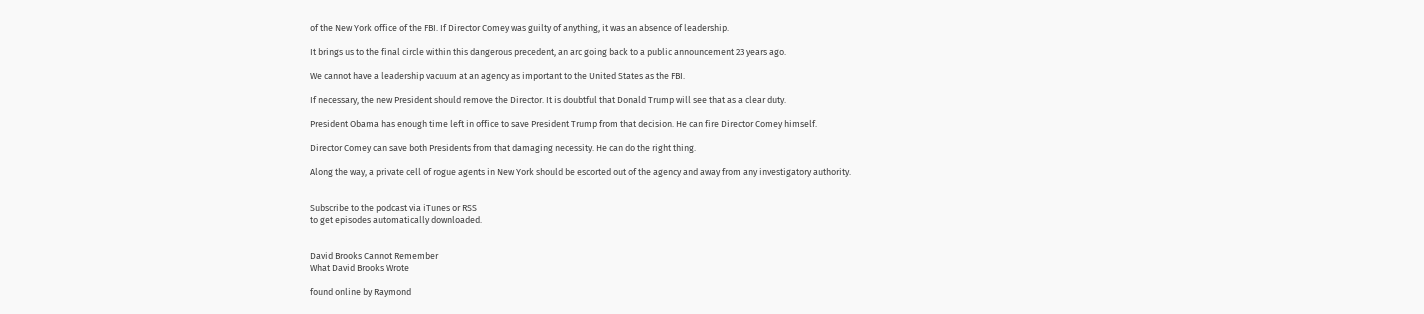of the New York office of the FBI. If Director Comey was guilty of anything, it was an absence of leadership.

It brings us to the final circle within this dangerous precedent, an arc going back to a public announcement 23 years ago.

We cannot have a leadership vacuum at an agency as important to the United States as the FBI.

If necessary, the new President should remove the Director. It is doubtful that Donald Trump will see that as a clear duty.

President Obama has enough time left in office to save President Trump from that decision. He can fire Director Comey himself.

Director Comey can save both Presidents from that damaging necessity. He can do the right thing.

Along the way, a private cell of rogue agents in New York should be escorted out of the agency and away from any investigatory authority.


Subscribe to the podcast via iTunes or RSS
to get episodes automatically downloaded.


David Brooks Cannot Remember
What David Brooks Wrote

found online by Raymond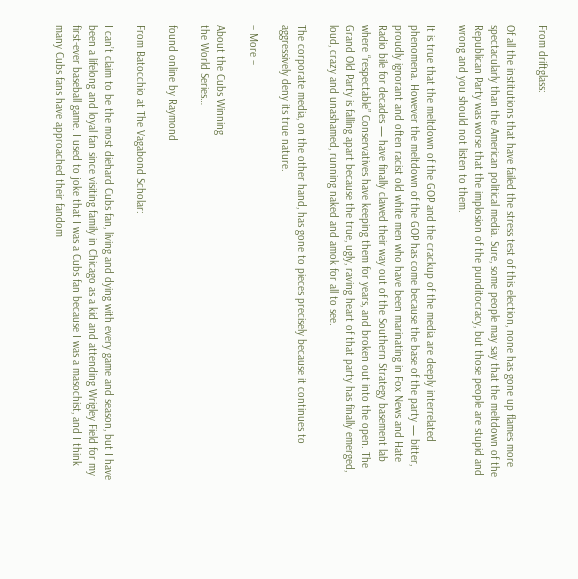From driftglass:

Of all the institutions that have failed the stress test of this election, none has gone up flames more spectacularly than the American political media. Sure, some people may say that the meltdown of the Republican Party was worse that the implosion of the punditocracy, but those people are stupid and wrong and you should not listen to them.

It is true that the meltdown of the GOP and the crackup of the media are deeply interrelated phenomena. However the meltdown of the GOP has come because the base of the party — bitter, proudly ignorant and often racist old white men who have been marinating in Fox News and Hate Radio bile for decades — have finally clawed their way out of the Southern Strategy basement lab where “respectable” Conservatives have keeping them for years, and broken out into the open. The Grand Old Party is falling apart because the true, ugly, raving heart of that party has finally emerged, loud, crazy and unashamed, running naked and amok for all to see.

The corporate media, on the other hand, has gone to pieces precisely because it continues to aggressively deny its true nature.

– More –

About the Cubs Winning
the World Series…

found online by Raymond

From Batocchio at The Vagabond Scholar:

I can’t claim to be the most diehard Cubs fan, living and dying with every game and season, but I have been a lifelong and loyal fan since visiting family in Chicago as a kid and attending Wrigley Field for my first-ever baseball game. I used to joke that I was a Cubs fan because I was a masochist, and I think many Cubs fans have approached their fandom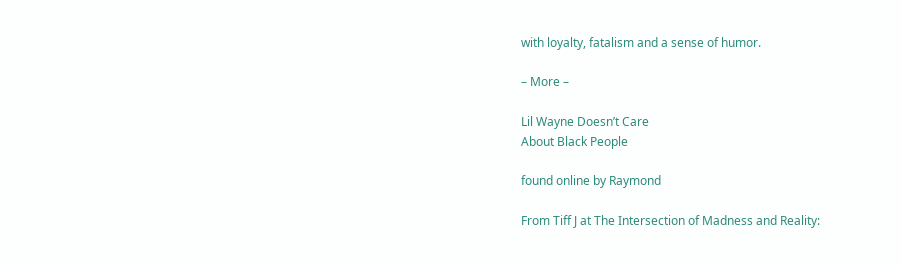with loyalty, fatalism and a sense of humor.

– More –

Lil Wayne Doesn’t Care
About Black People

found online by Raymond

From Tiff J at The Intersection of Madness and Reality: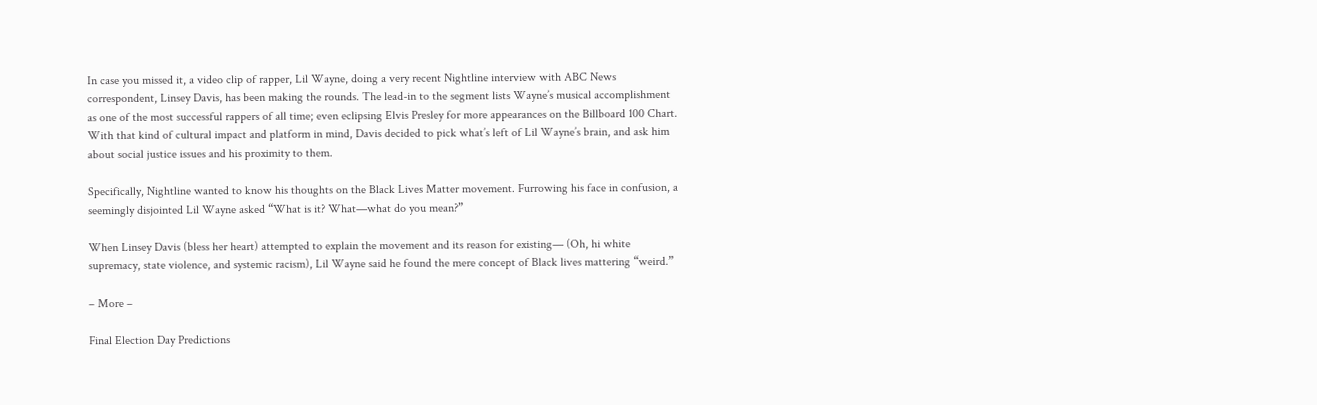In case you missed it, a video clip of rapper, Lil Wayne, doing a very recent Nightline interview with ABC News correspondent, Linsey Davis, has been making the rounds. The lead-in to the segment lists Wayne’s musical accomplishment as one of the most successful rappers of all time; even eclipsing Elvis Presley for more appearances on the Billboard 100 Chart. With that kind of cultural impact and platform in mind, Davis decided to pick what’s left of Lil Wayne’s brain, and ask him about social justice issues and his proximity to them.

Specifically, Nightline wanted to know his thoughts on the Black Lives Matter movement. Furrowing his face in confusion, a seemingly disjointed Lil Wayne asked “What is it? What—what do you mean?”

When Linsey Davis (bless her heart) attempted to explain the movement and its reason for existing— (Oh, hi white supremacy, state violence, and systemic racism), Lil Wayne said he found the mere concept of Black lives mattering “weird.”

– More –

Final Election Day Predictions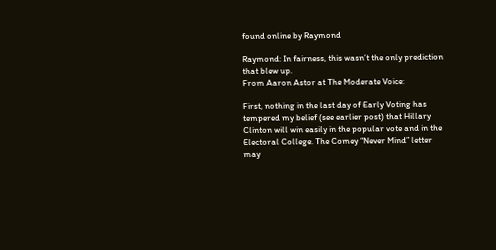found online by Raymond

Raymond: In fairness, this wasn’t the only prediction that blew up.
From Aaron Astor at The Moderate Voice:

First, nothing in the last day of Early Voting has tempered my belief (see earlier post) that Hillary Clinton will win easily in the popular vote and in the Electoral College. The Comey “Never Mind” letter may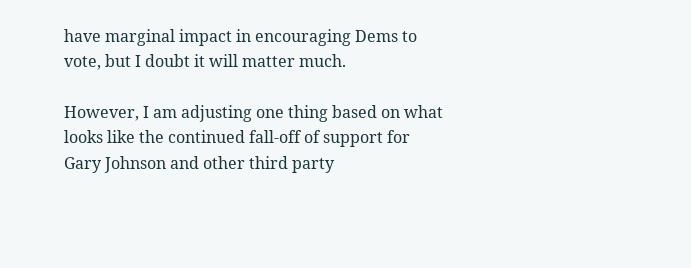have marginal impact in encouraging Dems to vote, but I doubt it will matter much.

However, I am adjusting one thing based on what looks like the continued fall-off of support for Gary Johnson and other third party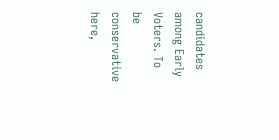candidates among Early Voters. To be conservative here,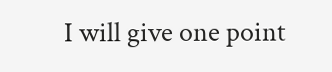I will give one point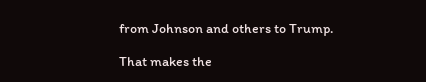from Johnson and others to Trump.

That makes the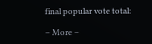final popular vote total:

– More –